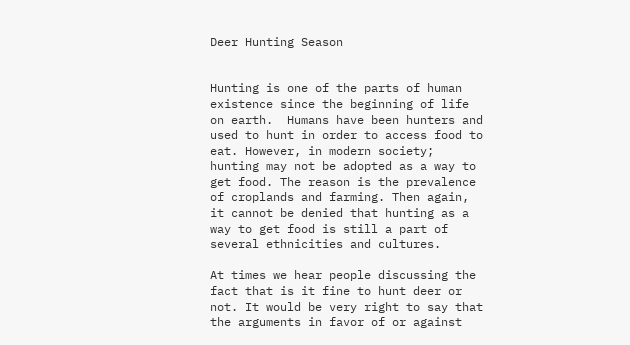Deer Hunting Season


Hunting is one of the parts of human existence since the beginning of life on earth.  Humans have been hunters and used to hunt in order to access food to eat. However, in modern society; hunting may not be adopted as a way to get food. The reason is the prevalence of croplands and farming. Then again, it cannot be denied that hunting as a way to get food is still a part of several ethnicities and cultures.

At times we hear people discussing the fact that is it fine to hunt deer or not. It would be very right to say that the arguments in favor of or against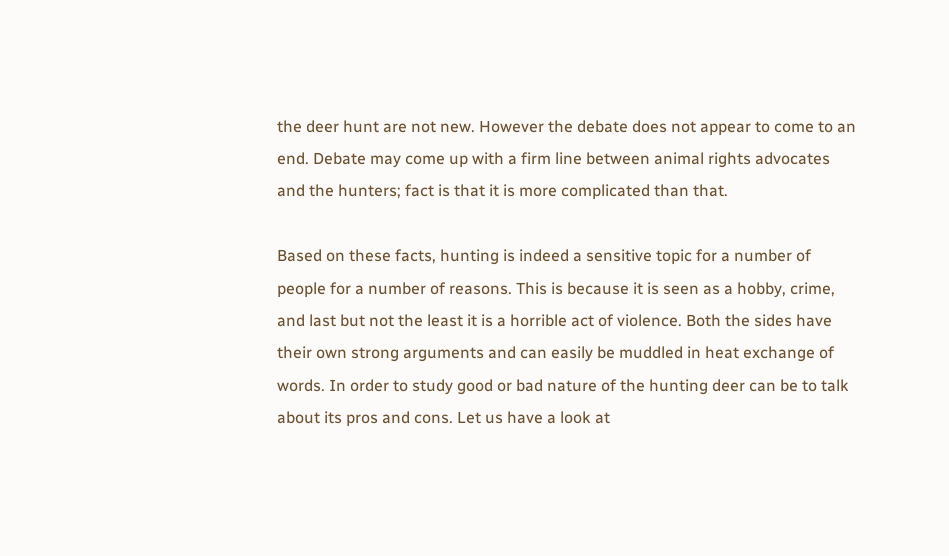the deer hunt are not new. However the debate does not appear to come to an end. Debate may come up with a firm line between animal rights advocates and the hunters; fact is that it is more complicated than that.

Based on these facts, hunting is indeed a sensitive topic for a number of people for a number of reasons. This is because it is seen as a hobby, crime, and last but not the least it is a horrible act of violence. Both the sides have their own strong arguments and can easily be muddled in heat exchange of words. In order to study good or bad nature of the hunting deer can be to talk about its pros and cons. Let us have a look at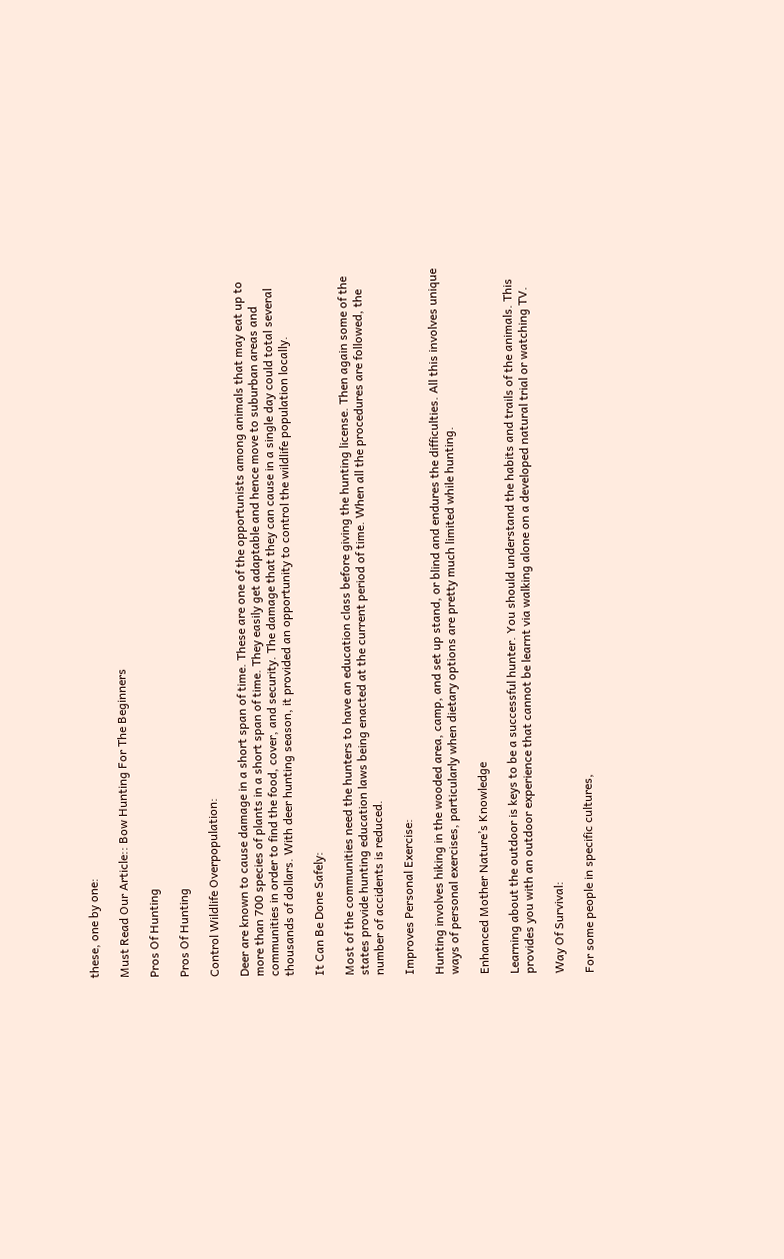these, one by one:

Must Read Our Article:: Bow Hunting For The Beginners

Pros Of Hunting

Pros Of Hunting

Control Wildlife Overpopulation:

Deer are known to cause damage in a short span of time. These are one of the opportunists among animals that may eat up to more than 700 species of plants in a short span of time. They easily get adaptable and hence move to suburban areas and communities in order to find the food, cover, and security. The damage that they can cause in a single day could total several thousands of dollars. With deer hunting season, it provided an opportunity to control the wildlife population locally.

It Can Be Done Safely:

Most of the communities need the hunters to have an education class before giving the hunting license. Then again some of the states provide hunting education laws being enacted at the current period of time. When all the procedures are followed, the number of accidents is reduced.

Improves Personal Exercise:

Hunting involves hiking in the wooded area, camp, and set up stand, or blind and endures the difficulties. All this involves unique ways of personal exercises, particularly when dietary options are pretty much limited while hunting.

Enhanced Mother Nature’s Knowledge

Learning about the outdoor is keys to be a successful hunter. You should understand the habits and trails of the animals. This provides you with an outdoor experience that cannot be learnt via walking alone on a developed natural trial or watching TV.

Way Of Survival:

For some people in specific cultures,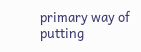primary way of putting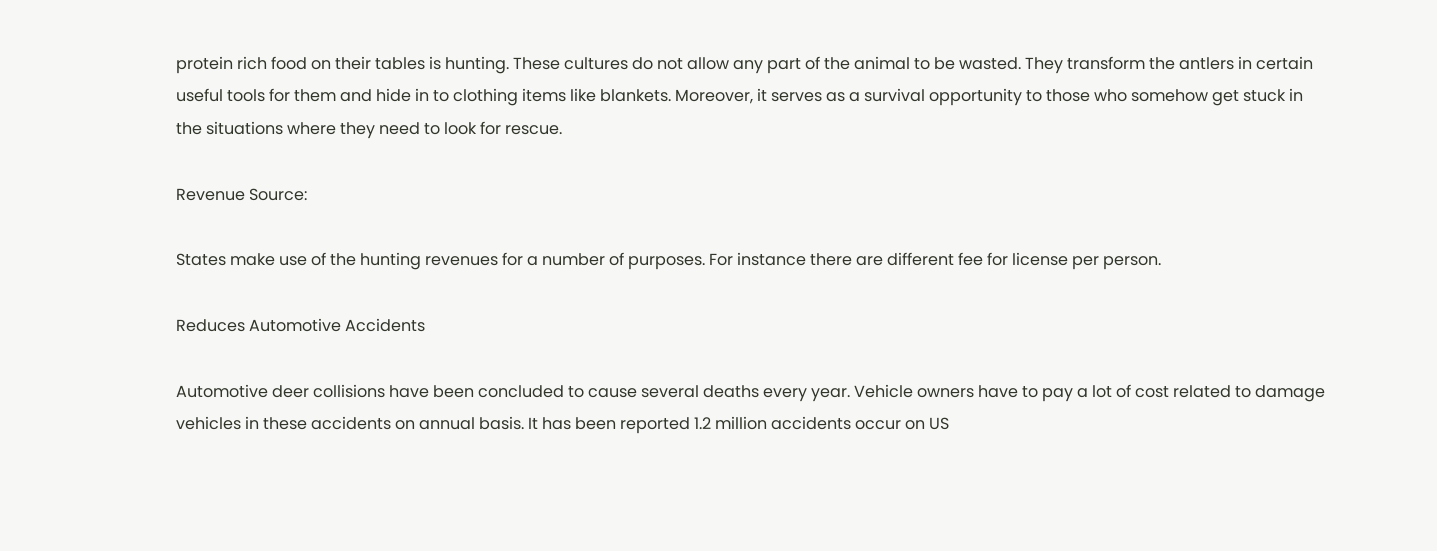protein rich food on their tables is hunting. These cultures do not allow any part of the animal to be wasted. They transform the antlers in certain useful tools for them and hide in to clothing items like blankets. Moreover, it serves as a survival opportunity to those who somehow get stuck in the situations where they need to look for rescue.

Revenue Source:

States make use of the hunting revenues for a number of purposes. For instance there are different fee for license per person.

Reduces Automotive Accidents

Automotive deer collisions have been concluded to cause several deaths every year. Vehicle owners have to pay a lot of cost related to damage vehicles in these accidents on annual basis. It has been reported 1.2 million accidents occur on US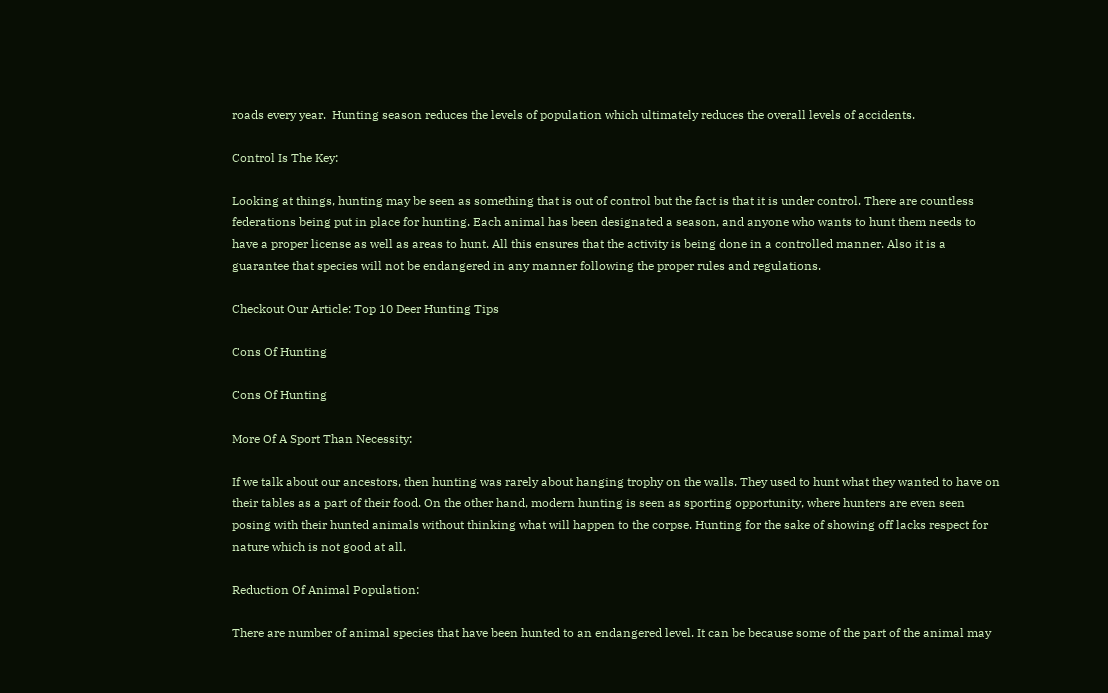roads every year.  Hunting season reduces the levels of population which ultimately reduces the overall levels of accidents.

Control Is The Key:

Looking at things, hunting may be seen as something that is out of control but the fact is that it is under control. There are countless federations being put in place for hunting. Each animal has been designated a season, and anyone who wants to hunt them needs to have a proper license as well as areas to hunt. All this ensures that the activity is being done in a controlled manner. Also it is a guarantee that species will not be endangered in any manner following the proper rules and regulations.

Checkout Our Article: Top 10 Deer Hunting Tips

Cons Of Hunting

Cons Of Hunting

More Of A Sport Than Necessity:

If we talk about our ancestors, then hunting was rarely about hanging trophy on the walls. They used to hunt what they wanted to have on their tables as a part of their food. On the other hand, modern hunting is seen as sporting opportunity, where hunters are even seen posing with their hunted animals without thinking what will happen to the corpse. Hunting for the sake of showing off lacks respect for nature which is not good at all.

Reduction Of Animal Population:

There are number of animal species that have been hunted to an endangered level. It can be because some of the part of the animal may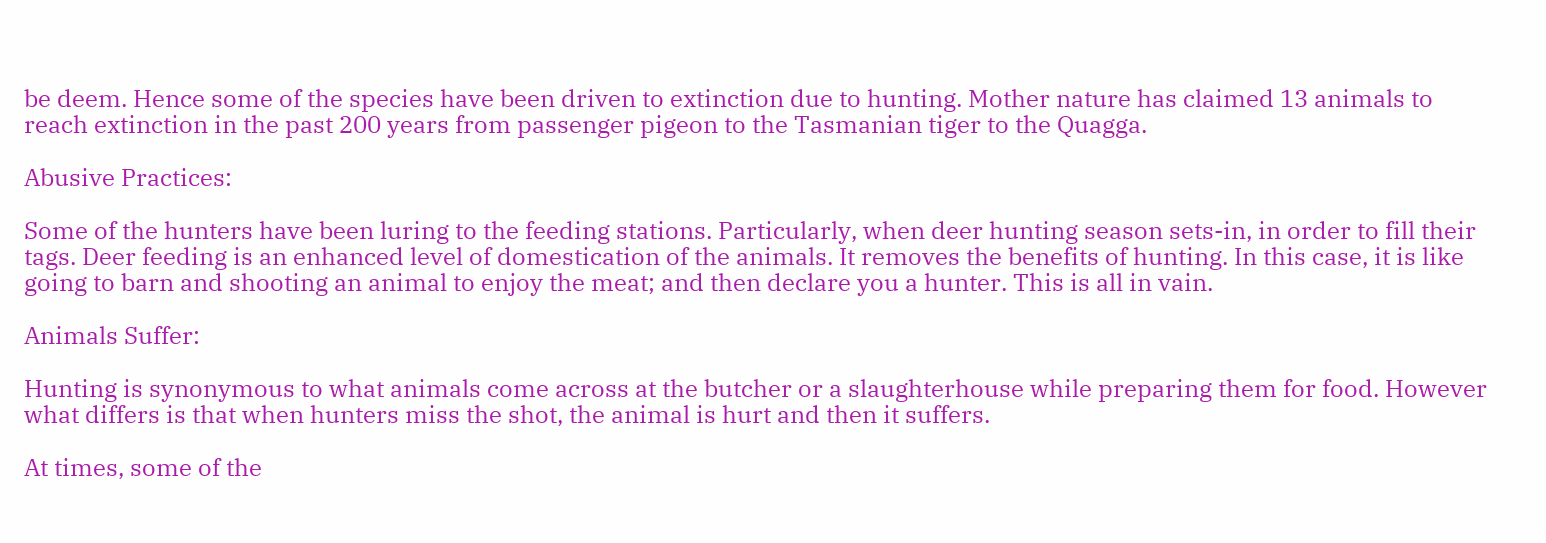be deem. Hence some of the species have been driven to extinction due to hunting. Mother nature has claimed 13 animals to reach extinction in the past 200 years from passenger pigeon to the Tasmanian tiger to the Quagga.

Abusive Practices:

Some of the hunters have been luring to the feeding stations. Particularly, when deer hunting season sets-in, in order to fill their tags. Deer feeding is an enhanced level of domestication of the animals. It removes the benefits of hunting. In this case, it is like going to barn and shooting an animal to enjoy the meat; and then declare you a hunter. This is all in vain.

Animals Suffer:

Hunting is synonymous to what animals come across at the butcher or a slaughterhouse while preparing them for food. However what differs is that when hunters miss the shot, the animal is hurt and then it suffers.

At times, some of the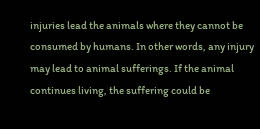injuries lead the animals where they cannot be consumed by humans. In other words, any injury may lead to animal sufferings. If the animal continues living, the suffering could be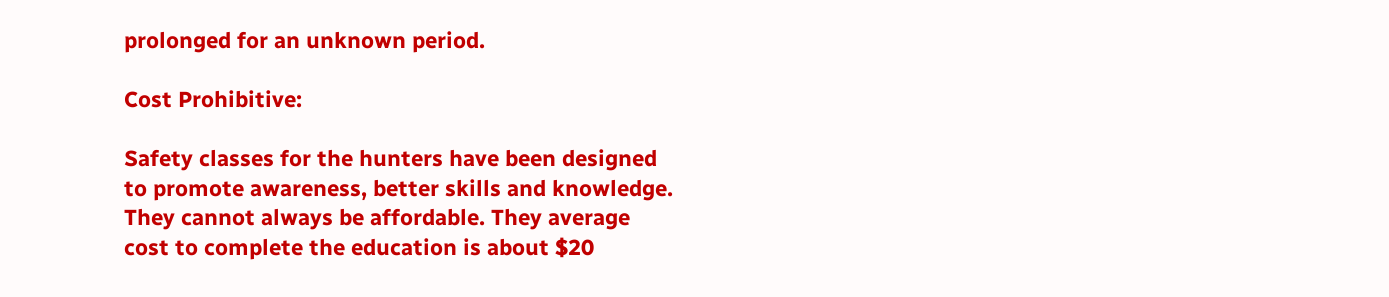prolonged for an unknown period.

Cost Prohibitive:

Safety classes for the hunters have been designed to promote awareness, better skills and knowledge. They cannot always be affordable. They average cost to complete the education is about $20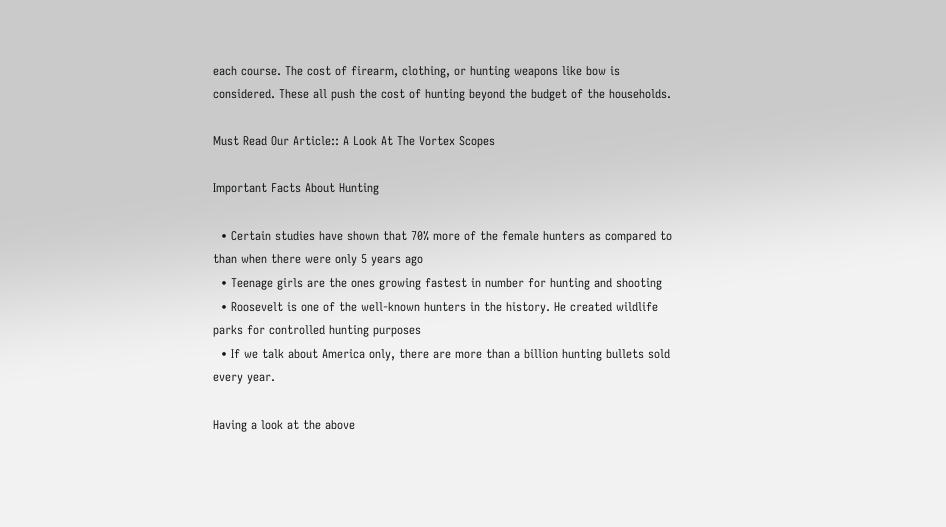each course. The cost of firearm, clothing, or hunting weapons like bow is considered. These all push the cost of hunting beyond the budget of the households.

Must Read Our Article:: A Look At The Vortex Scopes

Important Facts About Hunting

  • Certain studies have shown that 70% more of the female hunters as compared to than when there were only 5 years ago
  • Teenage girls are the ones growing fastest in number for hunting and shooting
  • Roosevelt is one of the well-known hunters in the history. He created wildlife parks for controlled hunting purposes
  • If we talk about America only, there are more than a billion hunting bullets sold every year.

Having a look at the above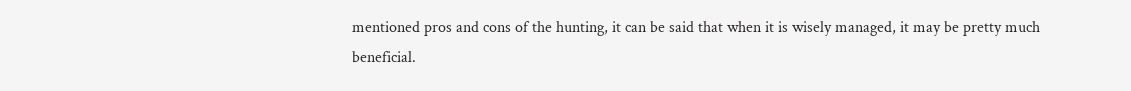mentioned pros and cons of the hunting, it can be said that when it is wisely managed, it may be pretty much beneficial.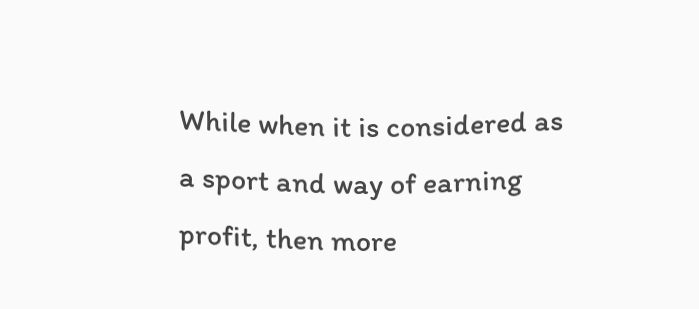While when it is considered as a sport and way of earning profit, then more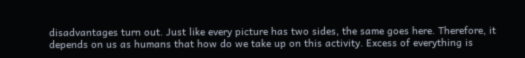disadvantages turn out. Just like every picture has two sides, the same goes here. Therefore, it depends on us as humans that how do we take up on this activity. Excess of everything is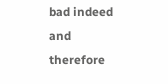bad indeed and therefore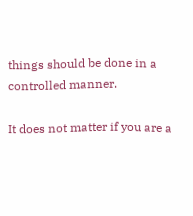things should be done in a controlled manner.

It does not matter if you are a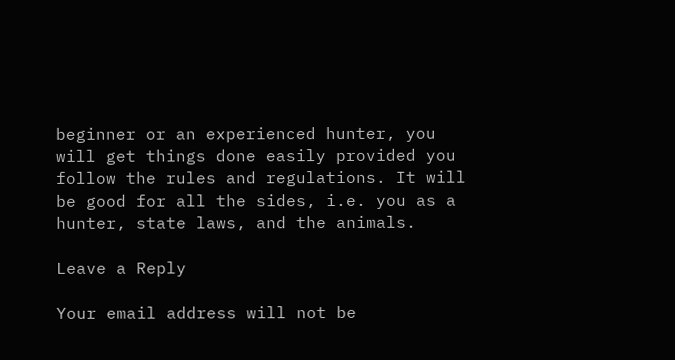beginner or an experienced hunter, you will get things done easily provided you follow the rules and regulations. It will be good for all the sides, i.e. you as a hunter, state laws, and the animals.

Leave a Reply

Your email address will not be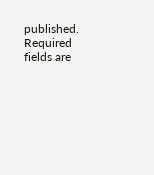published. Required fields are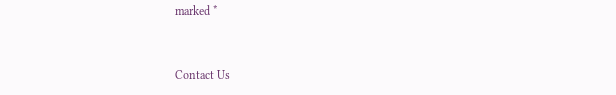marked *


Contact Us